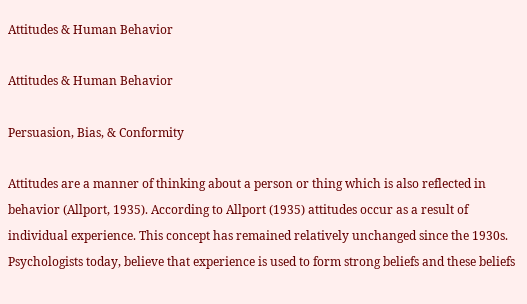Attitudes & Human Behavior

Attitudes & Human Behavior

Persuasion, Bias, & Conformity

Attitudes are a manner of thinking about a person or thing which is also reflected in behavior (Allport, 1935). According to Allport (1935) attitudes occur as a result of individual experience. This concept has remained relatively unchanged since the 1930s. Psychologists today, believe that experience is used to form strong beliefs and these beliefs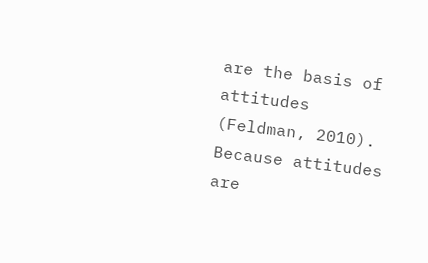are the basis of attitudes (Feldman, 2010). Because attitudes are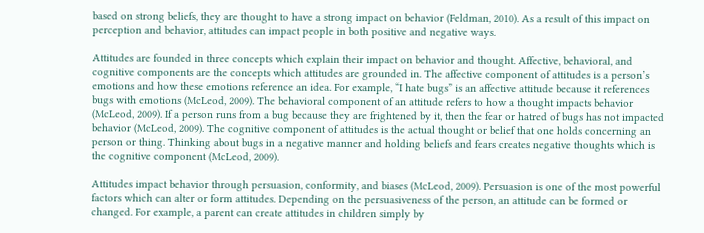based on strong beliefs, they are thought to have a strong impact on behavior (Feldman, 2010). As a result of this impact on perception and behavior, attitudes can impact people in both positive and negative ways.

Attitudes are founded in three concepts which explain their impact on behavior and thought. Affective, behavioral, and cognitive components are the concepts which attitudes are grounded in. The affective component of attitudes is a person’s emotions and how these emotions reference an idea. For example, “I hate bugs” is an affective attitude because it references bugs with emotions (McLeod, 2009). The behavioral component of an attitude refers to how a thought impacts behavior (McLeod, 2009). If a person runs from a bug because they are frightened by it, then the fear or hatred of bugs has not impacted behavior (McLeod, 2009). The cognitive component of attitudes is the actual thought or belief that one holds concerning an person or thing. Thinking about bugs in a negative manner and holding beliefs and fears creates negative thoughts which is the cognitive component (McLeod, 2009).

Attitudes impact behavior through persuasion, conformity, and biases (McLeod, 2009). Persuasion is one of the most powerful factors which can alter or form attitudes. Depending on the persuasiveness of the person, an attitude can be formed or changed. For example, a parent can create attitudes in children simply by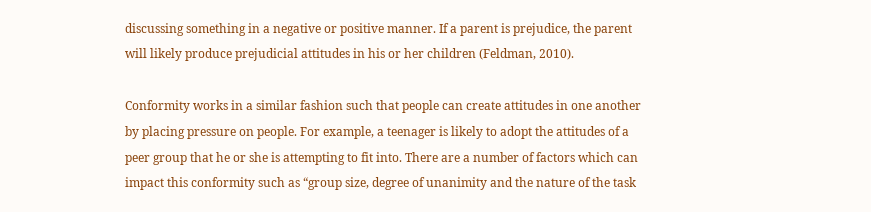discussing something in a negative or positive manner. If a parent is prejudice, the parent will likely produce prejudicial attitudes in his or her children (Feldman, 2010).

Conformity works in a similar fashion such that people can create attitudes in one another by placing pressure on people. For example, a teenager is likely to adopt the attitudes of a peer group that he or she is attempting to fit into. There are a number of factors which can impact this conformity such as “group size, degree of unanimity and the nature of the task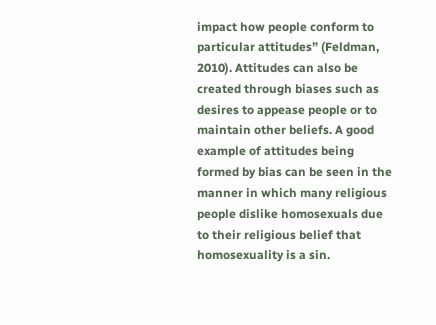impact how people conform to particular attitudes” (Feldman, 2010). Attitudes can also be created through biases such as desires to appease people or to maintain other beliefs. A good example of attitudes being formed by bias can be seen in the manner in which many religious people dislike homosexuals due to their religious belief that homosexuality is a sin.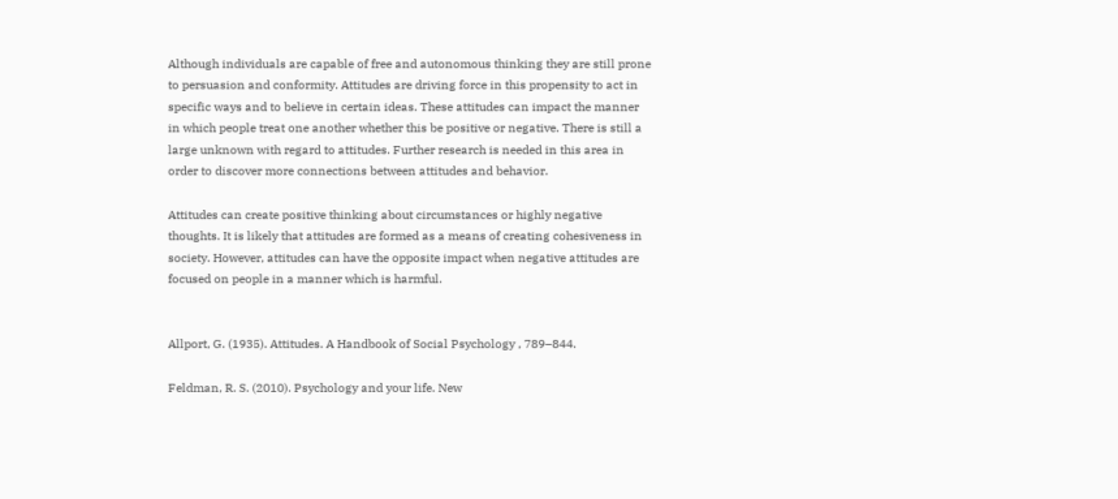Although individuals are capable of free and autonomous thinking they are still prone to persuasion and conformity. Attitudes are driving force in this propensity to act in specific ways and to believe in certain ideas. These attitudes can impact the manner in which people treat one another whether this be positive or negative. There is still a large unknown with regard to attitudes. Further research is needed in this area in order to discover more connections between attitudes and behavior.

Attitudes can create positive thinking about circumstances or highly negative thoughts. It is likely that attitudes are formed as a means of creating cohesiveness in society. However, attitudes can have the opposite impact when negative attitudes are focused on people in a manner which is harmful.


Allport, G. (1935). Attitudes. A Handbook of Social Psychology , 789–844.

Feldman, R. S. (2010). Psychology and your life. New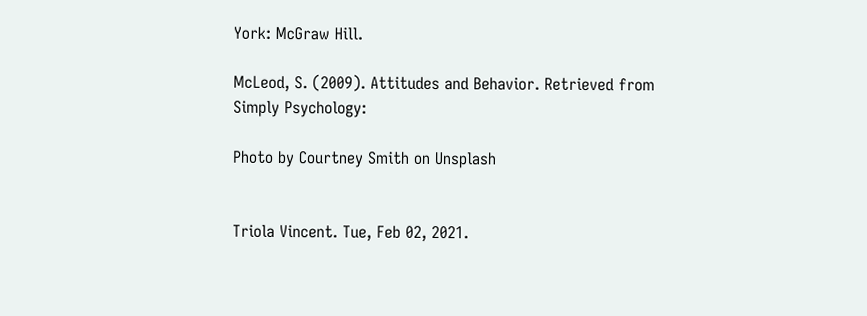York: McGraw Hill.

McLeod, S. (2009). Attitudes and Behavior. Retrieved from Simply Psychology:

Photo by Courtney Smith on Unsplash


Triola Vincent. Tue, Feb 02, 2021.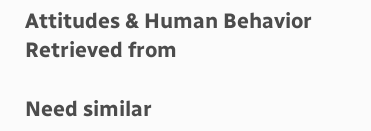Attitudes & Human Behavior Retrieved from

Need similar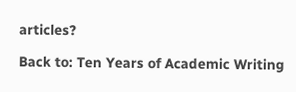articles?

Back to: Ten Years of Academic Writing